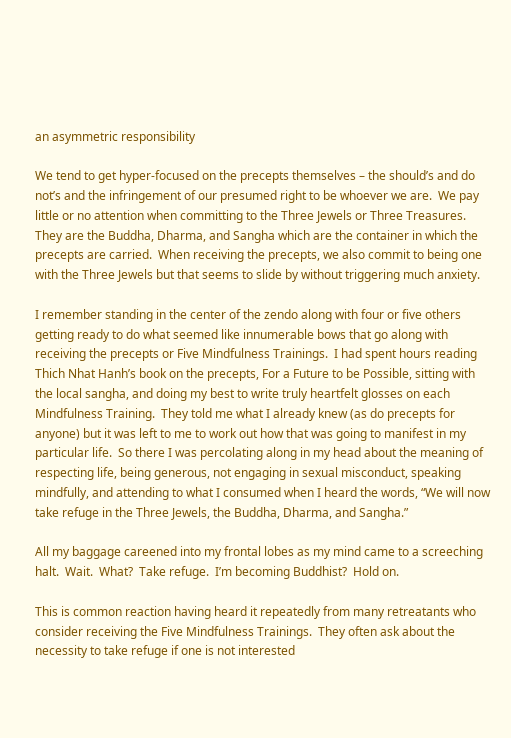an asymmetric responsibility

We tend to get hyper-focused on the precepts themselves – the should’s and do not’s and the infringement of our presumed right to be whoever we are.  We pay little or no attention when committing to the Three Jewels or Three Treasures.  They are the Buddha, Dharma, and Sangha which are the container in which the precepts are carried.  When receiving the precepts, we also commit to being one with the Three Jewels but that seems to slide by without triggering much anxiety.

I remember standing in the center of the zendo along with four or five others getting ready to do what seemed like innumerable bows that go along with receiving the precepts or Five Mindfulness Trainings.  I had spent hours reading Thich Nhat Hanh’s book on the precepts, For a Future to be Possible, sitting with the local sangha, and doing my best to write truly heartfelt glosses on each Mindfulness Training.  They told me what I already knew (as do precepts for anyone) but it was left to me to work out how that was going to manifest in my particular life.  So there I was percolating along in my head about the meaning of respecting life, being generous, not engaging in sexual misconduct, speaking mindfully, and attending to what I consumed when I heard the words, “We will now take refuge in the Three Jewels, the Buddha, Dharma, and Sangha.”

All my baggage careened into my frontal lobes as my mind came to a screeching halt.  Wait.  What?  Take refuge.  I’m becoming Buddhist?  Hold on.

This is common reaction having heard it repeatedly from many retreatants who consider receiving the Five Mindfulness Trainings.  They often ask about the necessity to take refuge if one is not interested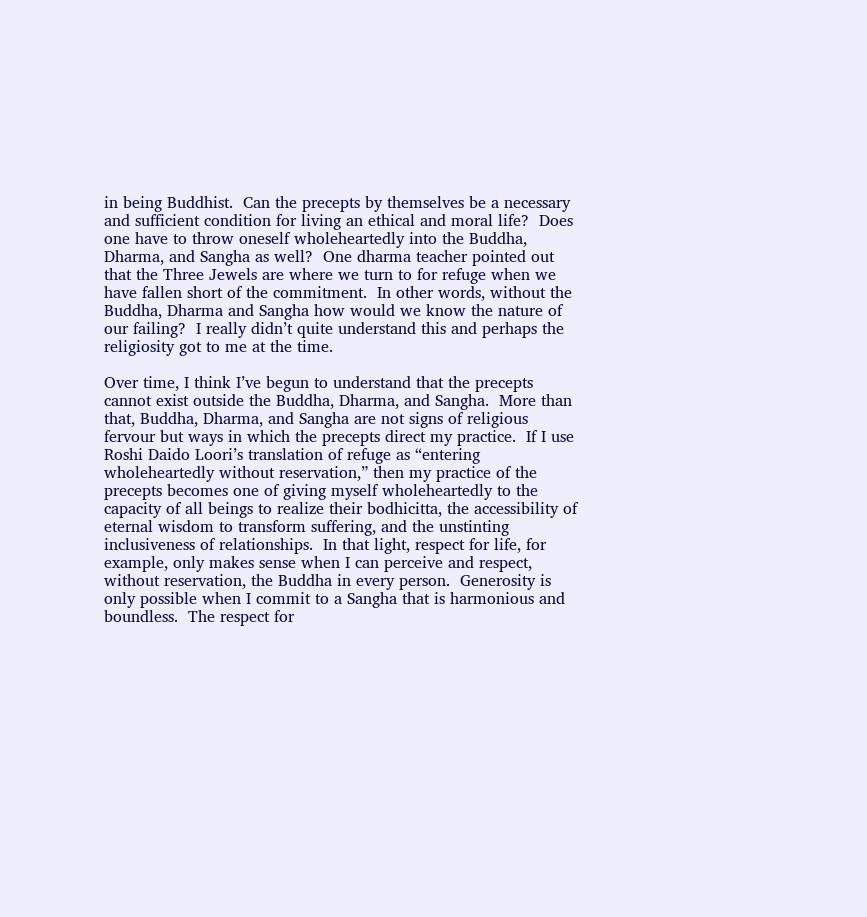in being Buddhist.  Can the precepts by themselves be a necessary and sufficient condition for living an ethical and moral life?  Does one have to throw oneself wholeheartedly into the Buddha, Dharma, and Sangha as well?  One dharma teacher pointed out that the Three Jewels are where we turn to for refuge when we have fallen short of the commitment.  In other words, without the Buddha, Dharma and Sangha how would we know the nature of our failing?  I really didn’t quite understand this and perhaps the religiosity got to me at the time.

Over time, I think I’ve begun to understand that the precepts cannot exist outside the Buddha, Dharma, and Sangha.  More than that, Buddha, Dharma, and Sangha are not signs of religious fervour but ways in which the precepts direct my practice.  If I use Roshi Daido Loori’s translation of refuge as “entering wholeheartedly without reservation,” then my practice of the precepts becomes one of giving myself wholeheartedly to the capacity of all beings to realize their bodhicitta, the accessibility of eternal wisdom to transform suffering, and the unstinting inclusiveness of relationships.  In that light, respect for life, for example, only makes sense when I can perceive and respect, without reservation, the Buddha in every person.  Generosity is only possible when I commit to a Sangha that is harmonious and boundless.  The respect for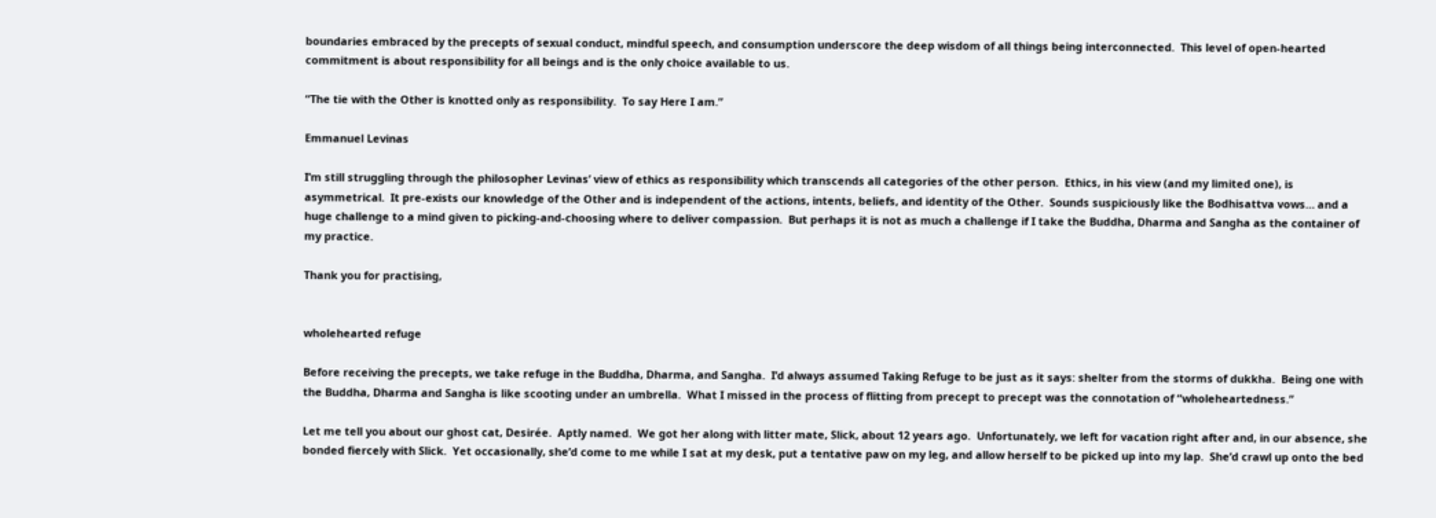boundaries embraced by the precepts of sexual conduct, mindful speech, and consumption underscore the deep wisdom of all things being interconnected.  This level of open-hearted commitment is about responsibility for all beings and is the only choice available to us.

“The tie with the Other is knotted only as responsibility.  To say Here I am.”

Emmanuel Levinas

I’m still struggling through the philosopher Levinas’ view of ethics as responsibility which transcends all categories of the other person.  Ethics, in his view (and my limited one), is asymmetrical.  It pre-exists our knowledge of the Other and is independent of the actions, intents, beliefs, and identity of the Other.  Sounds suspiciously like the Bodhisattva vows… and a huge challenge to a mind given to picking-and-choosing where to deliver compassion.  But perhaps it is not as much a challenge if I take the Buddha, Dharma and Sangha as the container of my practice.

Thank you for practising,


wholehearted refuge

Before receiving the precepts, we take refuge in the Buddha, Dharma, and Sangha.  I’d always assumed Taking Refuge to be just as it says: shelter from the storms of dukkha.  Being one with the Buddha, Dharma and Sangha is like scooting under an umbrella.  What I missed in the process of flitting from precept to precept was the connotation of “wholeheartedness.”

Let me tell you about our ghost cat, Desirée.  Aptly named.  We got her along with litter mate, Slick, about 12 years ago.  Unfortunately, we left for vacation right after and, in our absence, she bonded fiercely with Slick.  Yet occasionally, she’d come to me while I sat at my desk, put a tentative paw on my leg, and allow herself to be picked up into my lap.  She’d crawl up onto the bed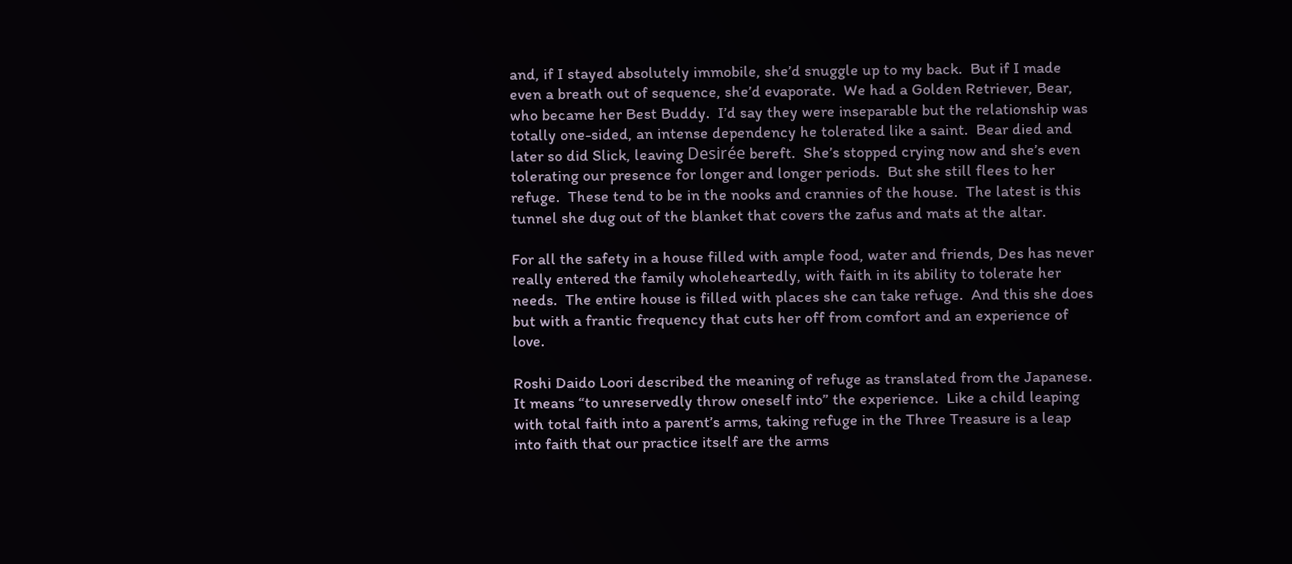and, if I stayed absolutely immobile, she’d snuggle up to my back.  But if I made even a breath out of sequence, she’d evaporate.  We had a Golden Retriever, Bear, who became her Best Buddy.  I’d say they were inseparable but the relationship was totally one-sided, an intense dependency he tolerated like a saint.  Bear died and later so did Slick, leaving Desirée bereft.  She’s stopped crying now and she’s even tolerating our presence for longer and longer periods.  But she still flees to her refuge.  These tend to be in the nooks and crannies of the house.  The latest is this tunnel she dug out of the blanket that covers the zafus and mats at the altar.

For all the safety in a house filled with ample food, water and friends, Des has never really entered the family wholeheartedly, with faith in its ability to tolerate her needs.  The entire house is filled with places she can take refuge.  And this she does but with a frantic frequency that cuts her off from comfort and an experience of love.

Roshi Daido Loori described the meaning of refuge as translated from the Japanese.  It means “to unreservedly throw oneself into” the experience.  Like a child leaping with total faith into a parent’s arms, taking refuge in the Three Treasure is a leap into faith that our practice itself are the arms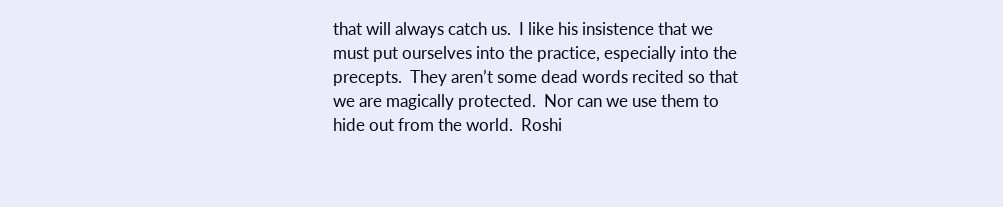that will always catch us.  I like his insistence that we must put ourselves into the practice, especially into the precepts.  They aren’t some dead words recited so that we are magically protected.  Nor can we use them to hide out from the world.  Roshi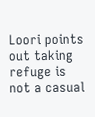Loori points out taking refuge is not a casual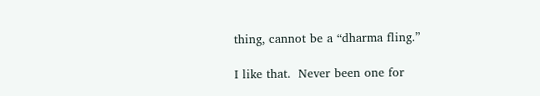thing, cannot be a “dharma fling.”

I like that.  Never been one for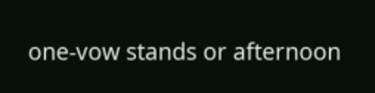one-vow stands or afternoon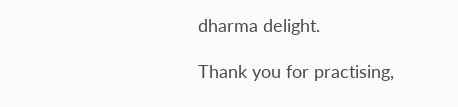dharma delight.

Thank you for practising,